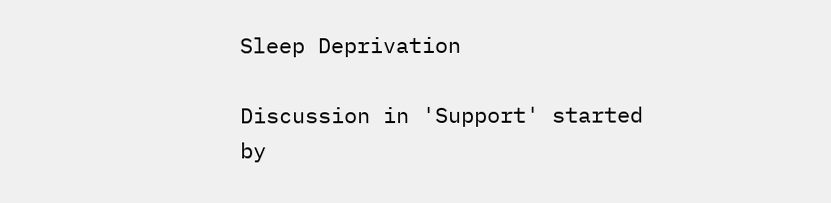Sleep Deprivation

Discussion in 'Support' started by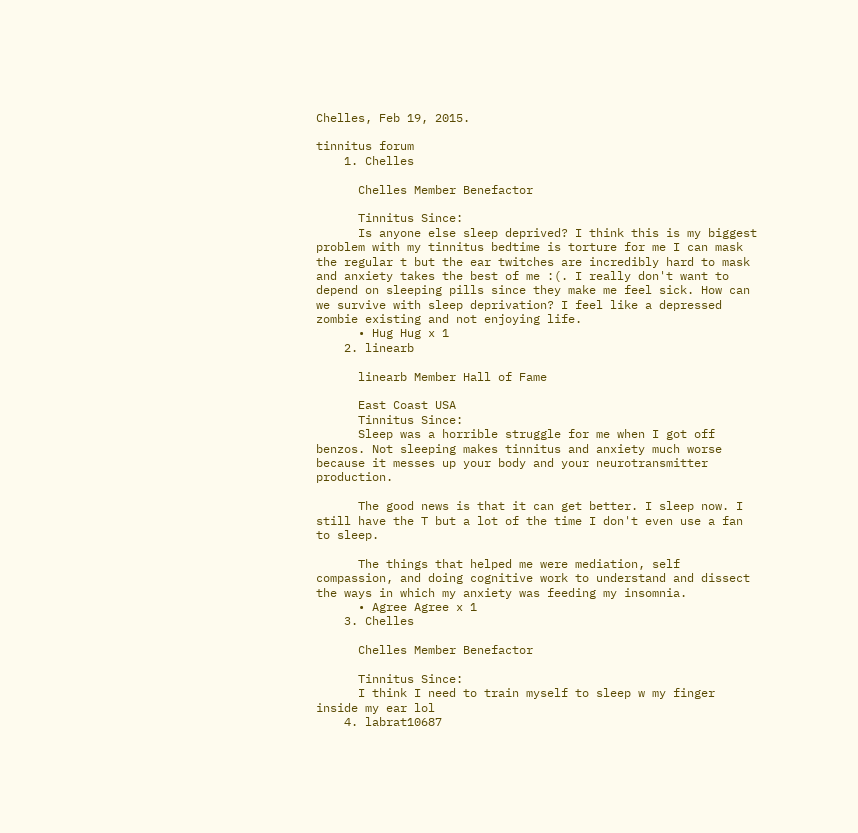Chelles, Feb 19, 2015.

tinnitus forum
    1. Chelles

      Chelles Member Benefactor

      Tinnitus Since:
      Is anyone else sleep deprived? I think this is my biggest problem with my tinnitus bedtime is torture for me I can mask the regular t but the ear twitches are incredibly hard to mask and anxiety takes the best of me :(. I really don't want to depend on sleeping pills since they make me feel sick. How can we survive with sleep deprivation? I feel like a depressed zombie existing and not enjoying life.
      • Hug Hug x 1
    2. linearb

      linearb Member Hall of Fame

      East Coast USA
      Tinnitus Since:
      Sleep was a horrible struggle for me when I got off benzos. Not sleeping makes tinnitus and anxiety much worse because it messes up your body and your neurotransmitter production.

      The good news is that it can get better. I sleep now. I still have the T but a lot of the time I don't even use a fan to sleep.

      The things that helped me were mediation, self compassion, and doing cognitive work to understand and dissect the ways in which my anxiety was feeding my insomnia.
      • Agree Agree x 1
    3. Chelles

      Chelles Member Benefactor

      Tinnitus Since:
      I think I need to train myself to sleep w my finger inside my ear lol
    4. labrat10687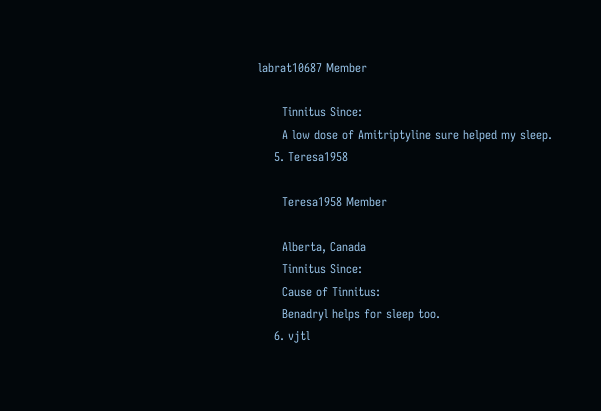labrat10687 Member

      Tinnitus Since:
      A low dose of Amitriptyline sure helped my sleep.
    5. Teresa1958

      Teresa1958 Member

      Alberta, Canada
      Tinnitus Since:
      Cause of Tinnitus:
      Benadryl helps for sleep too.
    6. vjtl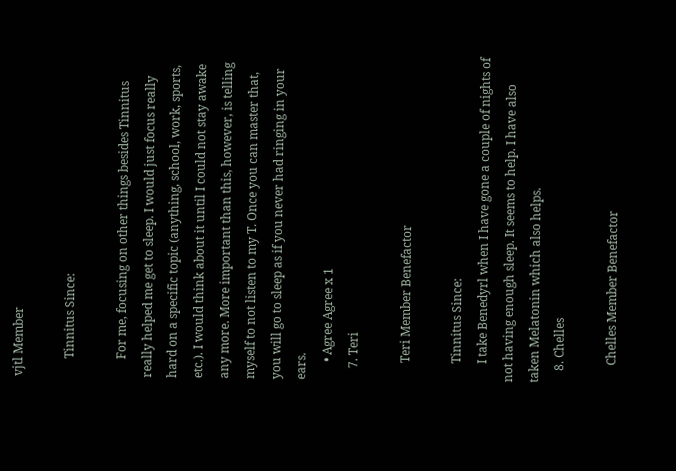vjtl Member

      Tinnitus Since:

      For me, focusing on other things besides Tinnitus really helped me get to sleep. I would just focus really hard on a specific topic (anything, school, work, sports, etc.). I would think about it until I could not stay awake any more. More important than this, however, is telling myself to not listen to my T. Once you can master that, you will go to sleep as if you never had ringing in your ears.
      • Agree Agree x 1
    7. Teri

      Teri Member Benefactor

      Tinnitus Since:
      I take Benedyrl when I have gone a couple of nights of not having enough sleep. It seems to help. I have also taken Melatonin which also helps.
    8. Chelles

      Chelles Member Benefactor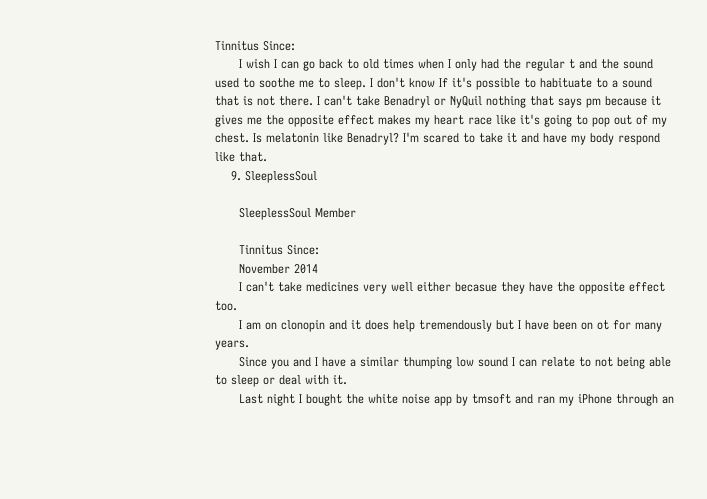Tinnitus Since:
      I wish I can go back to old times when I only had the regular t and the sound used to soothe me to sleep. I don't know If it's possible to habituate to a sound that is not there. I can't take Benadryl or NyQuil nothing that says pm because it gives me the opposite effect makes my heart race like it's going to pop out of my chest. Is melatonin like Benadryl? I'm scared to take it and have my body respond like that.
    9. SleeplessSoul

      SleeplessSoul Member

      Tinnitus Since:
      November 2014
      I can't take medicines very well either becasue they have the opposite effect too.
      I am on clonopin and it does help tremendously but I have been on ot for many years.
      Since you and I have a similar thumping low sound I can relate to not being able to sleep or deal with it.
      Last night I bought the white noise app by tmsoft and ran my iPhone through an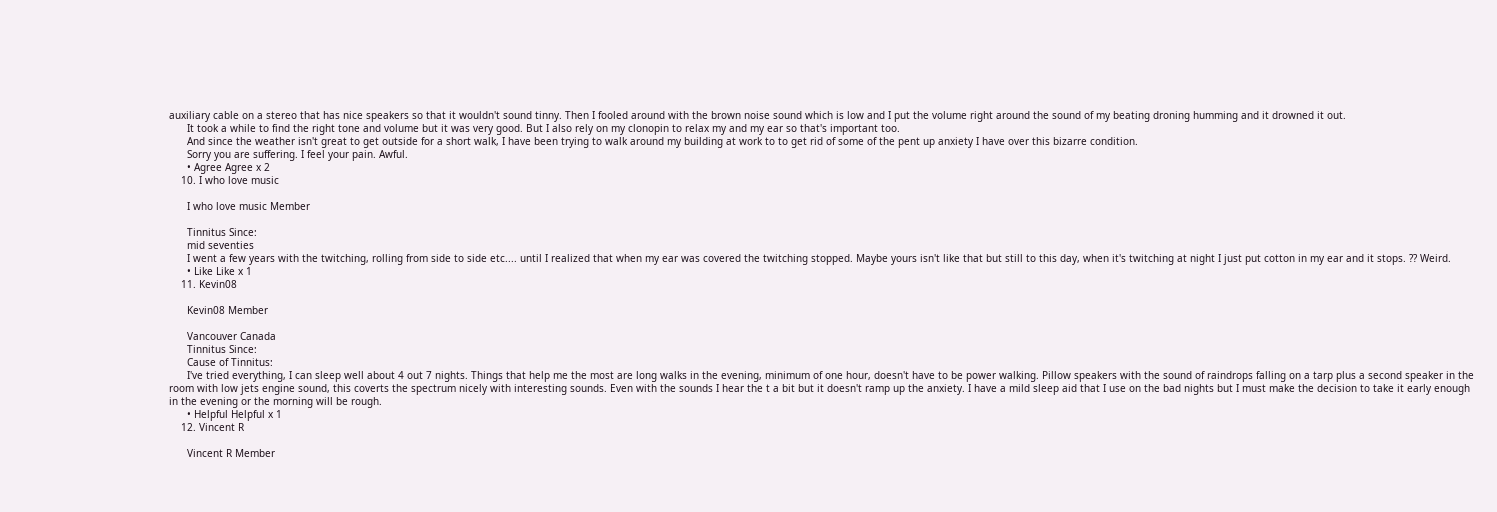auxiliary cable on a stereo that has nice speakers so that it wouldn't sound tinny. Then I fooled around with the brown noise sound which is low and I put the volume right around the sound of my beating droning humming and it drowned it out.
      It took a while to find the right tone and volume but it was very good. But I also rely on my clonopin to relax my and my ear so that's important too.
      And since the weather isn't great to get outside for a short walk, I have been trying to walk around my building at work to to get rid of some of the pent up anxiety I have over this bizarre condition.
      Sorry you are suffering. I feel your pain. Awful.
      • Agree Agree x 2
    10. I who love music

      I who love music Member

      Tinnitus Since:
      mid seventies
      I went a few years with the twitching, rolling from side to side etc.... until I realized that when my ear was covered the twitching stopped. Maybe yours isn't like that but still to this day, when it's twitching at night I just put cotton in my ear and it stops. ?? Weird.
      • Like Like x 1
    11. Kevin08

      Kevin08 Member

      Vancouver Canada
      Tinnitus Since:
      Cause of Tinnitus:
      I've tried everything, I can sleep well about 4 out 7 nights. Things that help me the most are long walks in the evening, minimum of one hour, doesn't have to be power walking. Pillow speakers with the sound of raindrops falling on a tarp plus a second speaker in the room with low jets engine sound, this coverts the spectrum nicely with interesting sounds. Even with the sounds I hear the t a bit but it doesn't ramp up the anxiety. I have a mild sleep aid that I use on the bad nights but I must make the decision to take it early enough in the evening or the morning will be rough.
      • Helpful Helpful x 1
    12. Vincent R

      Vincent R Member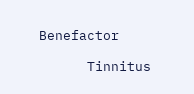Benefactor

      Tinnitus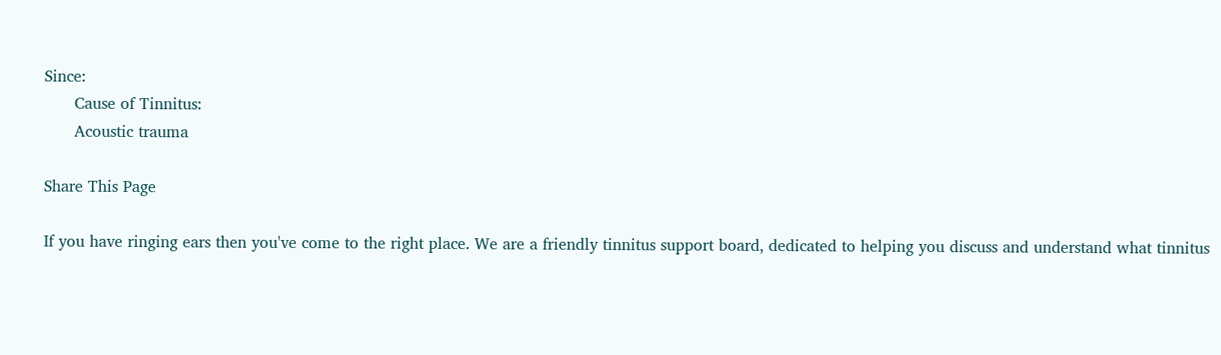Since:
      Cause of Tinnitus:
      Acoustic trauma

Share This Page

If you have ringing ears then you've come to the right place. We are a friendly tinnitus support board, dedicated to helping you discuss and understand what tinnitus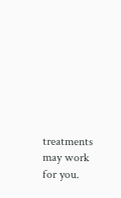treatments may work for you.